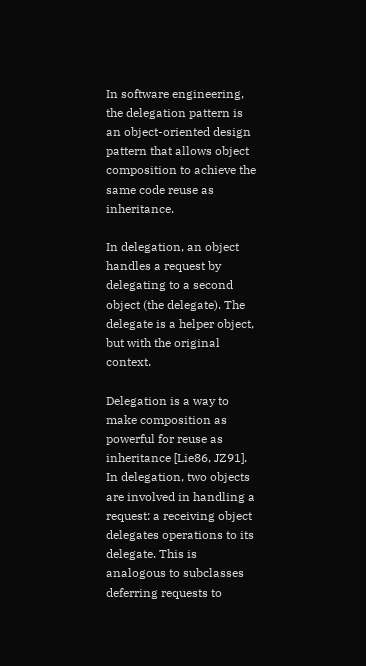In software engineering, the delegation pattern is an object-oriented design pattern that allows object composition to achieve the same code reuse as inheritance.

In delegation, an object handles a request by delegating to a second object (the delegate). The delegate is a helper object, but with the original context.

Delegation is a way to make composition as powerful for reuse as inheritance [Lie86, JZ91]. In delegation, two objects are involved in handling a request: a receiving object delegates operations to its delegate. This is analogous to subclasses deferring requests to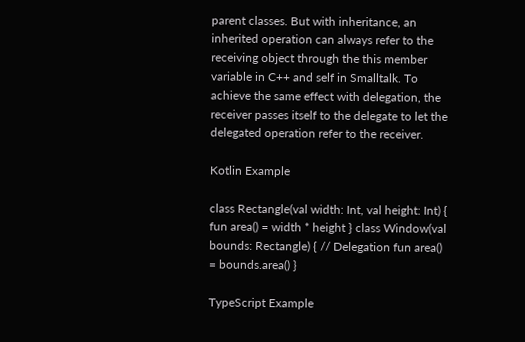parent classes. But with inheritance, an inherited operation can always refer to the receiving object through the this member variable in C++ and self in Smalltalk. To achieve the same effect with delegation, the receiver passes itself to the delegate to let the delegated operation refer to the receiver.

Kotlin Example

class Rectangle(val width: Int, val height: Int) { fun area() = width * height } class Window(val bounds: Rectangle) { // Delegation fun area() = bounds.area() }

TypeScript Example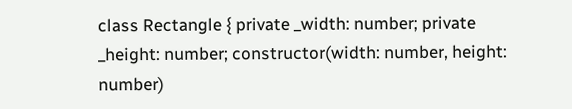class Rectangle { private _width: number; private _height: number; constructor(width: number, height: number)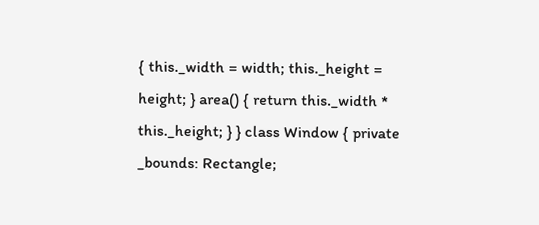{ this._width = width; this._height = height; } area() { return this._width * this._height; } } class Window { private _bounds: Rectangle;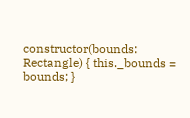constructor(bounds: Rectangle) { this._bounds = bounds; }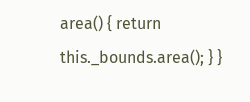area() { return this._bounds.area(); } }